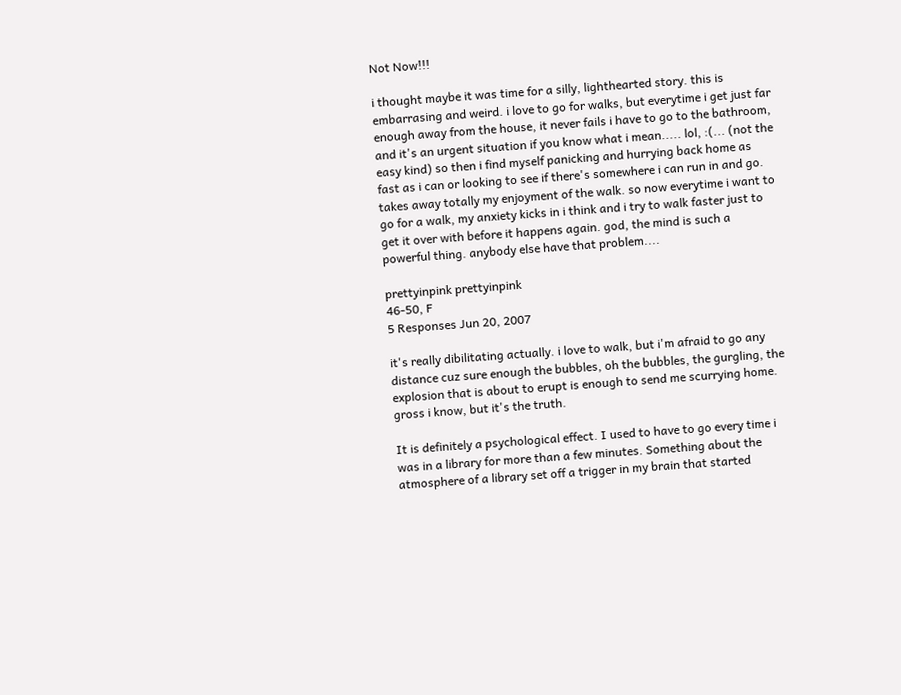Not Now!!!

i thought maybe it was time for a silly, lighthearted story. this is embarrasing and weird. i love to go for walks, but everytime i get just far enough away from the house, it never fails i have to go to the bathroom, and it's an urgent situation if you know what i mean..... lol, :(... (not the easy kind) so then i find myself panicking and hurrying back home as fast as i can or looking to see if there's somewhere i can run in and go. takes away totally my enjoyment of the walk. so now everytime i want to go for a walk, my anxiety kicks in i think and i try to walk faster just to get it over with before it happens again. god, the mind is such a powerful thing. anybody else have that problem....

prettyinpink prettyinpink
46-50, F
5 Responses Jun 20, 2007

it's really dibilitating actually. i love to walk, but i'm afraid to go any distance cuz sure enough the bubbles, oh the bubbles, the gurgling, the explosion that is about to erupt is enough to send me scurrying home. gross i know, but it's the truth.

It is definitely a psychological effect. I used to have to go every time i was in a library for more than a few minutes. Something about the atmosphere of a library set off a trigger in my brain that started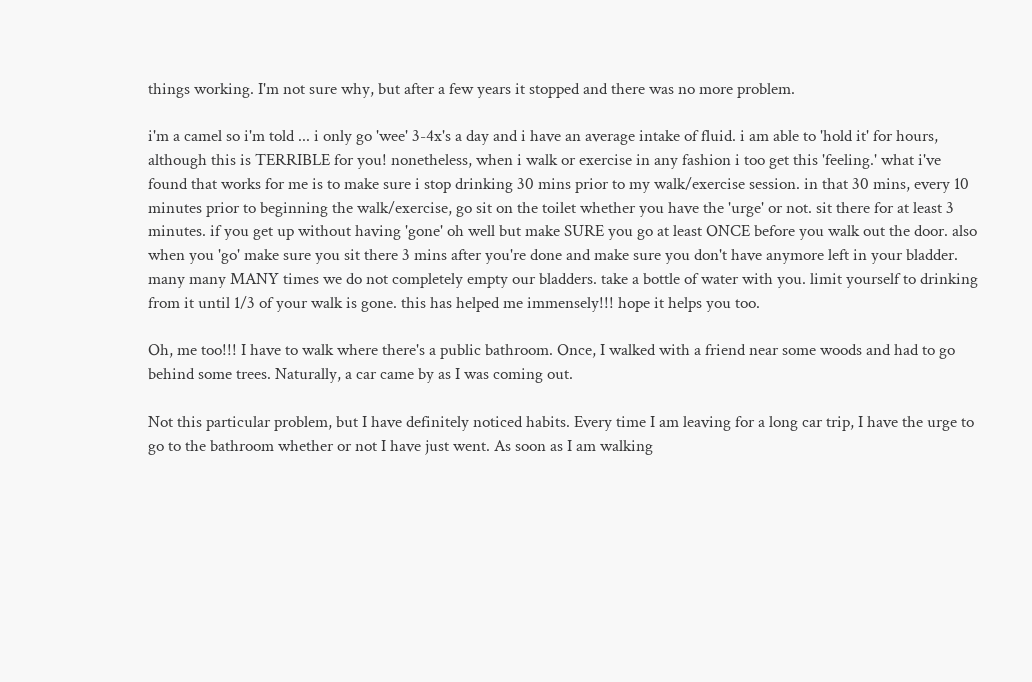things working. I'm not sure why, but after a few years it stopped and there was no more problem.

i'm a camel so i'm told ... i only go 'wee' 3-4x's a day and i have an average intake of fluid. i am able to 'hold it' for hours, although this is TERRIBLE for you! nonetheless, when i walk or exercise in any fashion i too get this 'feeling.' what i've found that works for me is to make sure i stop drinking 30 mins prior to my walk/exercise session. in that 30 mins, every 10 minutes prior to beginning the walk/exercise, go sit on the toilet whether you have the 'urge' or not. sit there for at least 3 minutes. if you get up without having 'gone' oh well but make SURE you go at least ONCE before you walk out the door. also when you 'go' make sure you sit there 3 mins after you're done and make sure you don't have anymore left in your bladder. many many MANY times we do not completely empty our bladders. take a bottle of water with you. limit yourself to drinking from it until 1/3 of your walk is gone. this has helped me immensely!!! hope it helps you too.

Oh, me too!!! I have to walk where there's a public bathroom. Once, I walked with a friend near some woods and had to go behind some trees. Naturally, a car came by as I was coming out.

Not this particular problem, but I have definitely noticed habits. Every time I am leaving for a long car trip, I have the urge to go to the bathroom whether or not I have just went. As soon as I am walking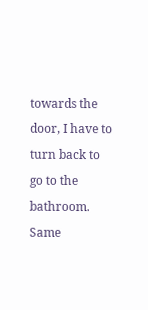towards the door, I have to turn back to go to the bathroom. Same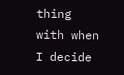thing with when I decide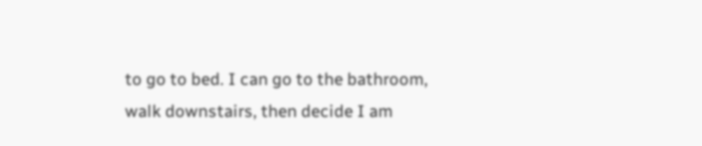to go to bed. I can go to the bathroom, walk downstairs, then decide I am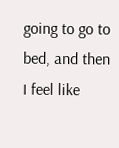going to go to bed, and then I feel like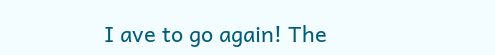I ave to go again! The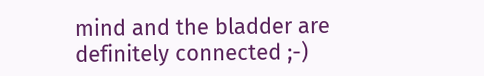mind and the bladder are definitely connected ;-)